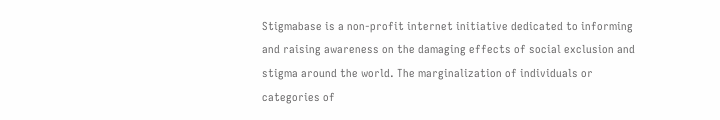Stigmabase is a non-profit internet initiative dedicated to informing and raising awareness on the damaging effects of social exclusion and stigma around the world. The marginalization of individuals or categories of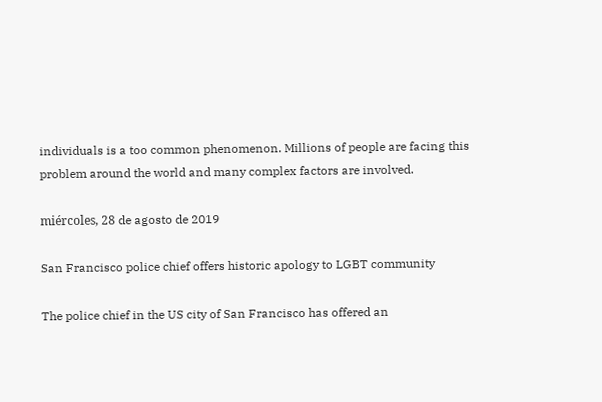individuals is a too common phenomenon. Millions of people are facing this problem around the world and many complex factors are involved.

miércoles, 28 de agosto de 2019

San Francisco police chief offers historic apology to LGBT community

The police chief in the US city of San Francisco has offered an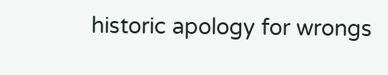historic apology for wrongs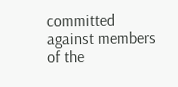committed against members of the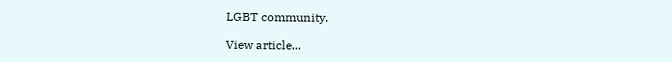LGBT community.

View article...